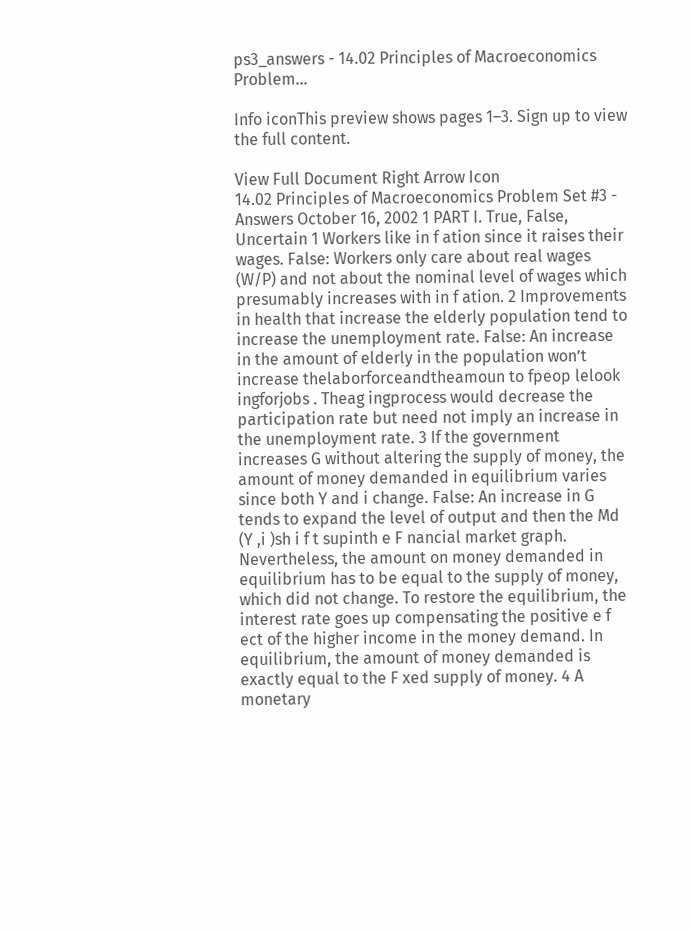ps3_answers - 14.02 Principles of Macroeconomics Problem...

Info iconThis preview shows pages 1–3. Sign up to view the full content.

View Full Document Right Arrow Icon
14.02 Principles of Macroeconomics Problem Set #3 - Answers October 16, 2002 1 PART I. True, False, Uncertain 1 Workers like in f ation since it raises their wages. False: Workers only care about real wages (W/P) and not about the nominal level of wages which presumably increases with in f ation. 2 Improvements in health that increase the elderly population tend to increase the unemployment rate. False: An increase in the amount of elderly in the population won’t increase thelaborforceandtheamoun to fpeop lelook ingforjobs . Theag ingprocess would decrease the participation rate but need not imply an increase in the unemployment rate. 3 If the government increases G without altering the supply of money, the amount of money demanded in equilibrium varies since both Y and i change. False: An increase in G tends to expand the level of output and then the Md (Y ,i )sh i f t supinth e F nancial market graph. Nevertheless, the amount on money demanded in equilibrium has to be equal to the supply of money, which did not change. To restore the equilibrium, the interest rate goes up compensating the positive e f ect of the higher income in the money demand. In equilibrium, the amount of money demanded is exactly equal to the F xed supply of money. 4 A monetary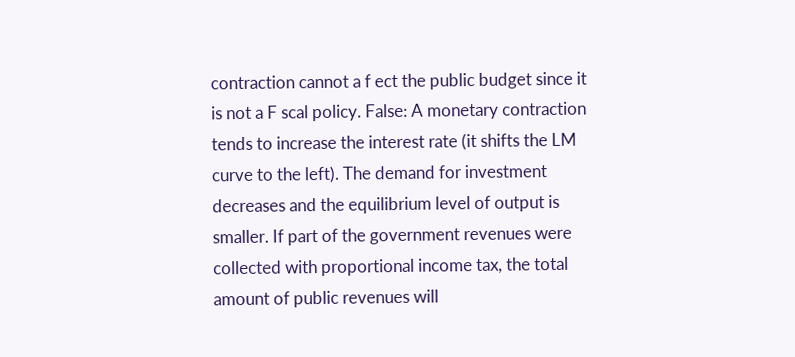contraction cannot a f ect the public budget since it is not a F scal policy. False: A monetary contraction tends to increase the interest rate (it shifts the LM curve to the left). The demand for investment decreases and the equilibrium level of output is smaller. If part of the government revenues were collected with proportional income tax, the total amount of public revenues will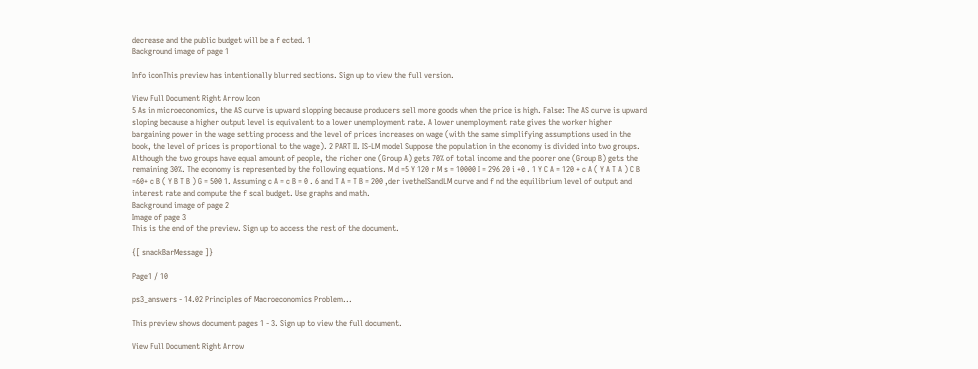decrease and the public budget will be a f ected. 1
Background image of page 1

Info iconThis preview has intentionally blurred sections. Sign up to view the full version.

View Full Document Right Arrow Icon
5 As in microeconomics, the AS curve is upward slopping because producers sell more goods when the price is high. False: The AS curve is upward sloping because a higher output level is equivalent to a lower unemployment rate. A lower unemployment rate gives the worker higher bargaining power in the wage setting process and the level of prices increases on wage (with the same simplifying assumptions used in the book, the level of prices is proportional to the wage). 2 PART II. IS-LM model Suppose the population in the economy is divided into two groups. Although the two groups have equal amount of people, the richer one (Group A) gets 70% of total income and the poorer one (Group B) gets the remaining 30%. The economy is represented by the following equations. M d =5 Y 120 r M s = 10000 I = 296 20 i +0 . 1 Y C A = 120 + c A ( Y A T A ) C B =60+ c B ( Y B T B ) G = 500 1. Assuming c A = c B = 0 . 6 and T A = T B = 200 ,der ivetheISandLM curve and f nd the equilibrium level of output and interest rate and compute the f scal budget. Use graphs and math.
Background image of page 2
Image of page 3
This is the end of the preview. Sign up to access the rest of the document.

{[ snackBarMessage ]}

Page1 / 10

ps3_answers - 14.02 Principles of Macroeconomics Problem...

This preview shows document pages 1 - 3. Sign up to view the full document.

View Full Document Right Arrow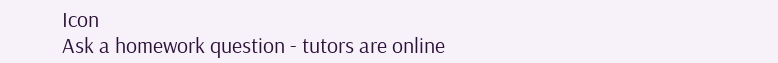Icon
Ask a homework question - tutors are online